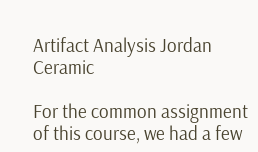Artifact Analysis Jordan Ceramic

For the common assignment of this course, we had a few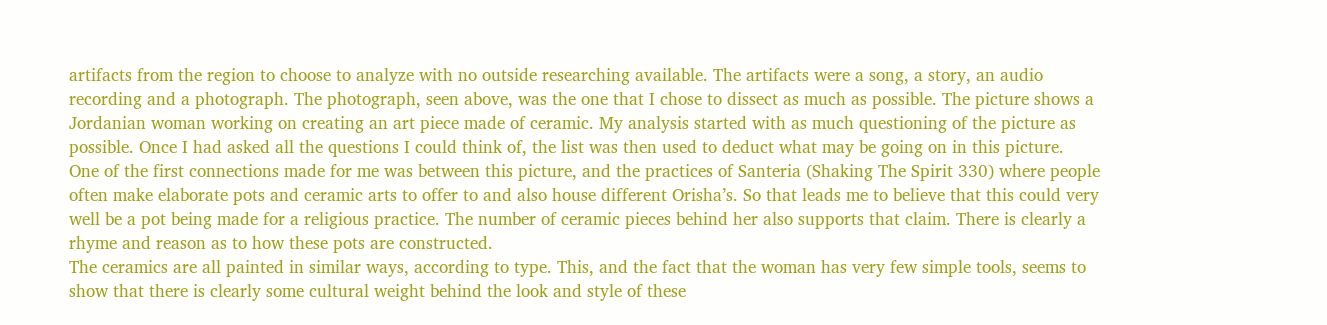artifacts from the region to choose to analyze with no outside researching available. The artifacts were a song, a story, an audio recording and a photograph. The photograph, seen above, was the one that I chose to dissect as much as possible. The picture shows a Jordanian woman working on creating an art piece made of ceramic. My analysis started with as much questioning of the picture as possible. Once I had asked all the questions I could think of, the list was then used to deduct what may be going on in this picture.
One of the first connections made for me was between this picture, and the practices of Santeria (Shaking The Spirit 330) where people often make elaborate pots and ceramic arts to offer to and also house different Orisha’s. So that leads me to believe that this could very well be a pot being made for a religious practice. The number of ceramic pieces behind her also supports that claim. There is clearly a rhyme and reason as to how these pots are constructed.
The ceramics are all painted in similar ways, according to type. This, and the fact that the woman has very few simple tools, seems to show that there is clearly some cultural weight behind the look and style of these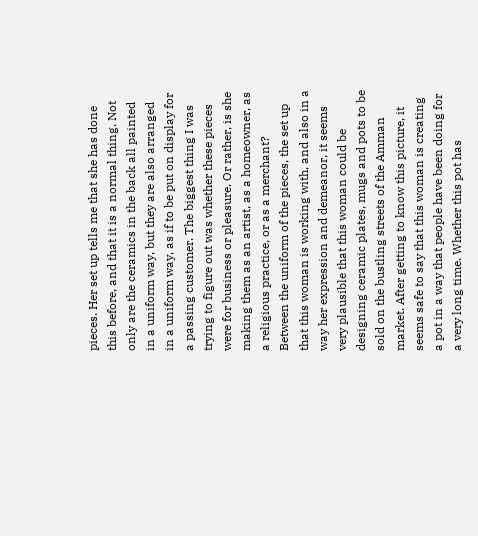pieces. Her set up tells me that she has done this before, and that it is a normal thing. Not only are the ceramics in the back all painted in a uniform way, but they are also arranged in a uniform way, as if to be put on display for a passing customer. The biggest thing I was trying to figure out was whether these pieces were for business or pleasure. Or rather, is she making them as an artist, as a homeowner, as a religious practice, or as a merchant? Between the uniform of the pieces, the set up that this woman is working with, and also in a way her expression and demeanor, it seems very plausible that this woman could be designing ceramic plates, mugs and pots to be sold on the bustling streets of the Amman market. After getting to know this picture, it seems safe to say that this woman is creating a pot in a way that people have been doing for a very long time. Whether this pot has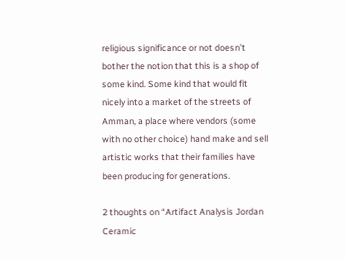religious significance or not doesn’t bother the notion that this is a shop of some kind. Some kind that would fit nicely into a market of the streets of Amman, a place where vendors (some with no other choice) hand make and sell artistic works that their families have been producing for generations.

2 thoughts on “Artifact Analysis Jordan Ceramic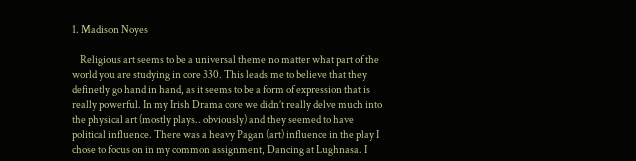1. Madison Noyes

    Religious art seems to be a universal theme no matter what part of the world you are studying in core 330. This leads me to believe that they definetly go hand in hand, as it seems to be a form of expression that is really powerful. In my Irish Drama core we didn’t really delve much into the physical art (mostly plays.. obviously) and they seemed to have political influence. There was a heavy Pagan (art) influence in the play I chose to focus on in my common assignment, Dancing at Lughnasa. I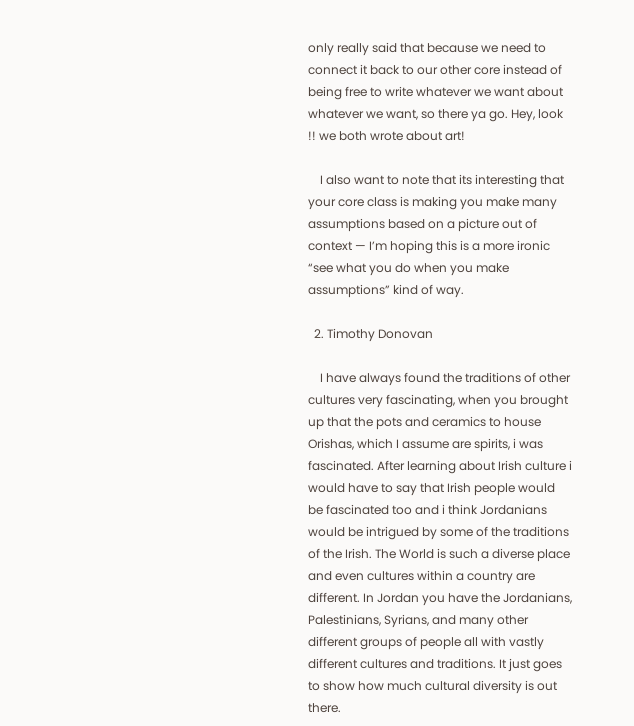only really said that because we need to connect it back to our other core instead of being free to write whatever we want about whatever we want, so there ya go. Hey, look !! we both wrote about art!

    I also want to note that its interesting that your core class is making you make many assumptions based on a picture out of context — I’m hoping this is a more ironic “see what you do when you make assumptions” kind of way.

  2. Timothy Donovan

    I have always found the traditions of other cultures very fascinating, when you brought up that the pots and ceramics to house Orishas, which I assume are spirits, i was fascinated. After learning about Irish culture i would have to say that Irish people would be fascinated too and i think Jordanians would be intrigued by some of the traditions of the Irish. The World is such a diverse place and even cultures within a country are different. In Jordan you have the Jordanians, Palestinians, Syrians, and many other different groups of people all with vastly different cultures and traditions. It just goes to show how much cultural diversity is out there.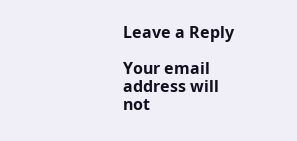Leave a Reply

Your email address will not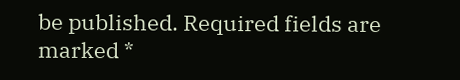be published. Required fields are marked *